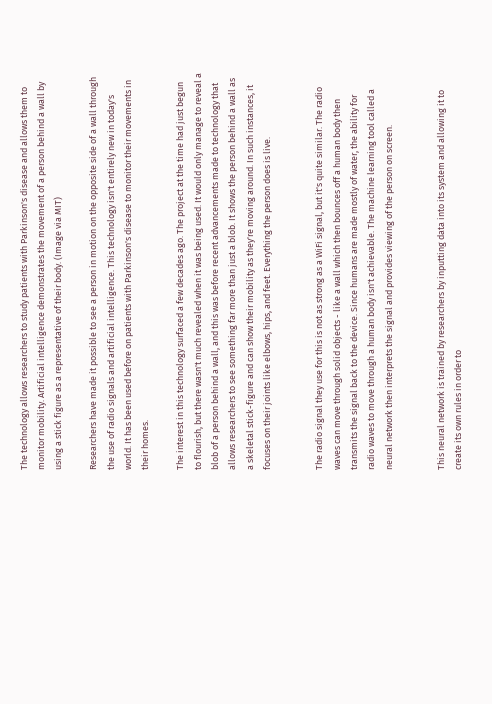The technology allows researchers to study patients with Parkinson's disease and allows them to monitor mobility. Artificial intelligence demonstrates the movement of a person behind a wall by using a stick figure as a representative of their body. (Image via MIT)

Researchers have made it possible to see a person in motion on the opposite side of a wall through the use of radio signals and artificial intelligence. This technology isn't entirely new in today's world. It has been used before on patients with Parkinson's disease to monitor their movements in their homes.

The interest in this technology surfaced a few decades ago. The project at the time had just begun to flourish, but there wasn't much revealed when it was being used. It would only manage to reveal a blob of a person behind a wall, and this was before recent advancements made to technology that allows researchers to see something far more than just a blob. It shows the person behind a wall as a skeletal stick-figure and can show their mobility as they're moving around. In such instances, it focuses on their joints like elbows, hips, and feet. Everything the person does is live.


The radio signal they use for this is not as strong as a WiFi signal, but it's quite similar. The radio waves can move through solid objects - like a wall which then bounces off a human body then transmits the signal back to the device. Since humans are made mostly of water, the ability for radio waves to move through a human body isn't achievable. The machine learning tool called a neural network then interprets the signal and provides viewing of the person on screen.


This neural network is trained by researchers by inputting data into its system and allowing it to create its own rules in order to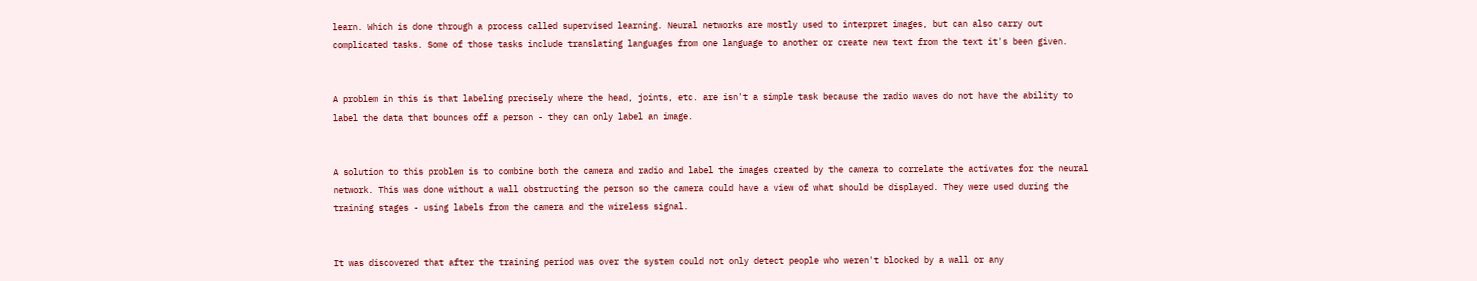learn. Which is done through a process called supervised learning. Neural networks are mostly used to interpret images, but can also carry out complicated tasks. Some of those tasks include translating languages from one language to another or create new text from the text it's been given.


A problem in this is that labeling precisely where the head, joints, etc. are isn't a simple task because the radio waves do not have the ability to label the data that bounces off a person - they can only label an image.


A solution to this problem is to combine both the camera and radio and label the images created by the camera to correlate the activates for the neural network. This was done without a wall obstructing the person so the camera could have a view of what should be displayed. They were used during the training stages - using labels from the camera and the wireless signal.


It was discovered that after the training period was over the system could not only detect people who weren't blocked by a wall or any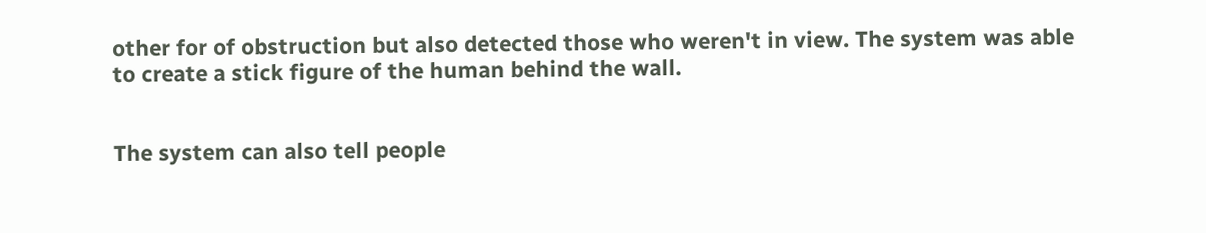other for of obstruction but also detected those who weren't in view. The system was able to create a stick figure of the human behind the wall.


The system can also tell people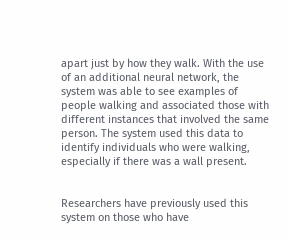apart just by how they walk. With the use of an additional neural network, the system was able to see examples of people walking and associated those with different instances that involved the same person. The system used this data to identify individuals who were walking, especially if there was a wall present.


Researchers have previously used this system on those who have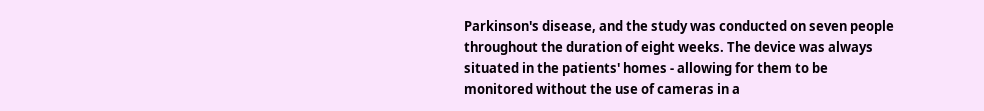Parkinson's disease, and the study was conducted on seven people throughout the duration of eight weeks. The device was always situated in the patients' homes - allowing for them to be monitored without the use of cameras in a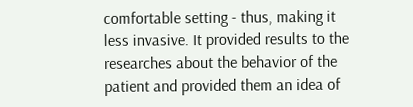comfortable setting - thus, making it less invasive. It provided results to the researches about the behavior of the patient and provided them an idea of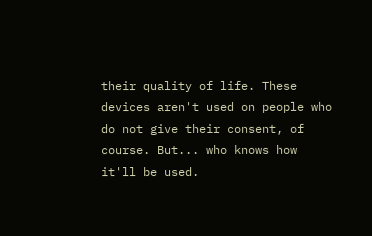their quality of life. These devices aren't used on people who do not give their consent, of course. But... who knows how it'll be used.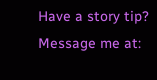Have a story tip? Message me at: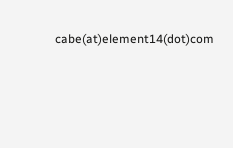cabe(at)element14(dot)com